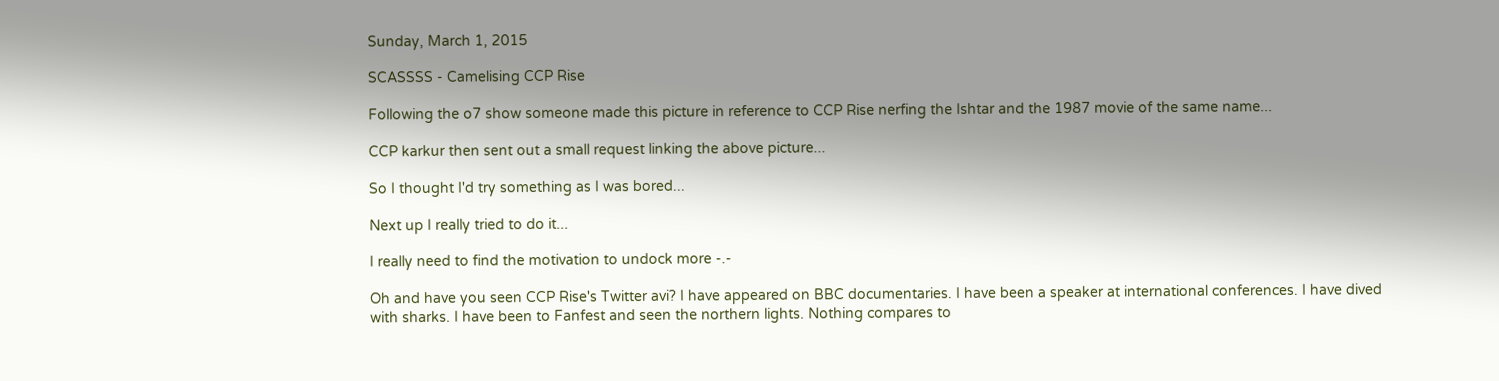Sunday, March 1, 2015

SCASSSS - Camelising CCP Rise

Following the o7 show someone made this picture in reference to CCP Rise nerfing the Ishtar and the 1987 movie of the same name...

CCP karkur then sent out a small request linking the above picture...

So I thought I'd try something as I was bored...

Next up I really tried to do it...

I really need to find the motivation to undock more -.-

Oh and have you seen CCP Rise's Twitter avi? I have appeared on BBC documentaries. I have been a speaker at international conferences. I have dived with sharks. I have been to Fanfest and seen the northern lights. Nothing compares to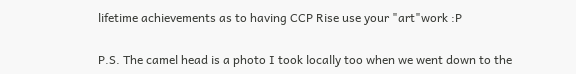lifetime achievements as to having CCP Rise use your "art"work :P

P.S. The camel head is a photo I took locally too when we went down to the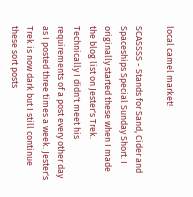local camel market!

SCASSSS - Stands for Sand, Cider and Spaceships Special Sunday Short. I originally started these when I made the blog list on Jester's Trek. Technically I didn't meet his requirements of a post every other day as I posted three times a week. Jester's Trek is now dark but I still continue these sort posts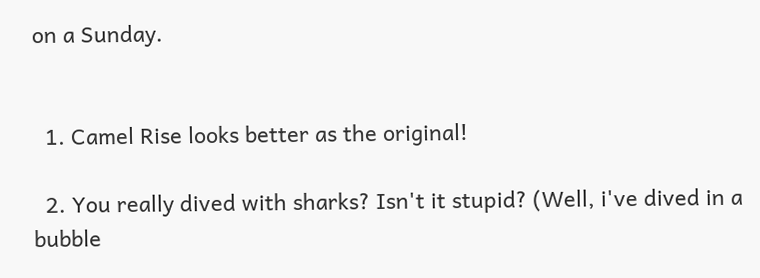on a Sunday.


  1. Camel Rise looks better as the original!

  2. You really dived with sharks? Isn't it stupid? (Well, i've dived in a bubble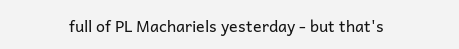full of PL Machariels yesterday - but that's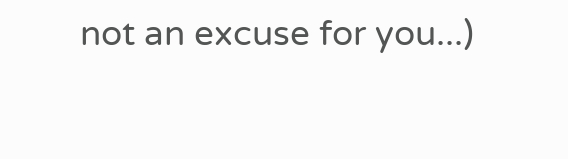not an excuse for you...)